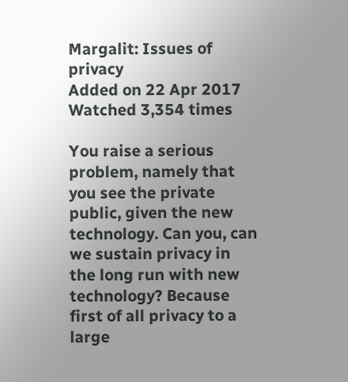Margalit: Issues of privacy
Added on 22 Apr 2017
Watched 3,354 times

You raise a serious problem, namely that you see the private public, given the new technology. Can you, can we sustain privacy in the long run with new technology? Because first of all privacy to a large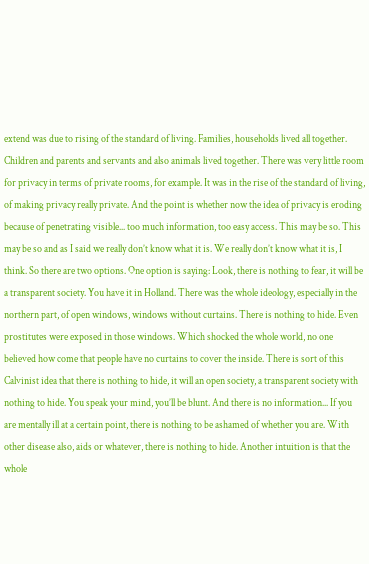extend was due to rising of the standard of living. Families, households lived all together. Children and parents and servants and also animals lived together. There was very little room for privacy in terms of private rooms, for example. It was in the rise of the standard of living, of making privacy really private. And the point is whether now the idea of privacy is eroding because of penetrating visible... too much information, too easy access. This may be so. This may be so and as I said we really don’t know what it is. We really don’t know what it is, I think. So there are two options. One option is saying: Look, there is nothing to fear, it will be a transparent society. You have it in Holland. There was the whole ideology, especially in the northern part, of open windows, windows without curtains. There is nothing to hide. Even prostitutes were exposed in those windows. Which shocked the whole world, no one believed how come that people have no curtains to cover the inside. There is sort of this Calvinist idea that there is nothing to hide, it will an open society, a transparent society with nothing to hide. You speak your mind, you’ll be blunt. And there is no information... If you are mentally ill at a certain point, there is nothing to be ashamed of whether you are. With other disease also, aids or whatever, there is nothing to hide. Another intuition is that the whole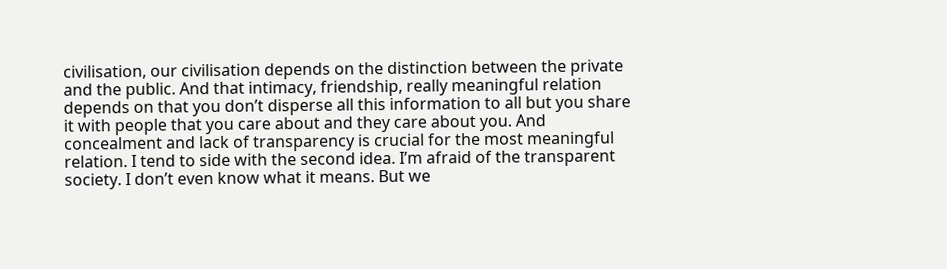civilisation, our civilisation depends on the distinction between the private and the public. And that intimacy, friendship, really meaningful relation depends on that you don’t disperse all this information to all but you share it with people that you care about and they care about you. And concealment and lack of transparency is crucial for the most meaningful relation. I tend to side with the second idea. I’m afraid of the transparent society. I don’t even know what it means. But we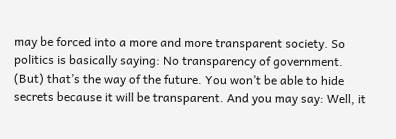may be forced into a more and more transparent society. So politics is basically saying: No transparency of government. (But) that’s the way of the future. You won’t be able to hide secrets because it will be transparent. And you may say: Well, it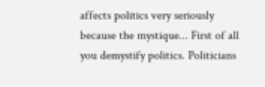affects politics very seriously because the mystique... First of all you demystify politics. Politicians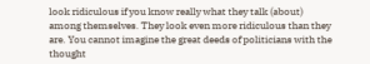look ridiculous if you know really what they talk (about) among themselves. They look even more ridiculous than they are. You cannot imagine the great deeds of politicians with the thought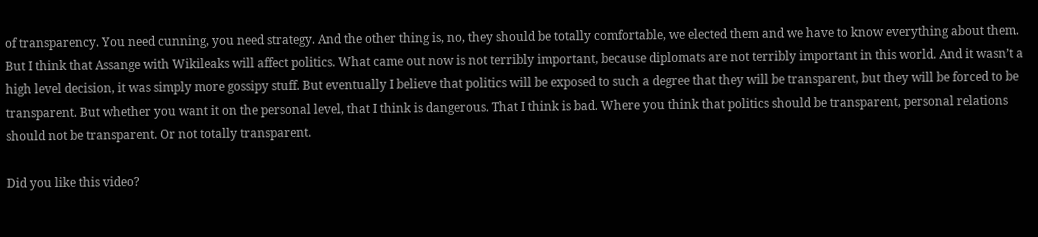of transparency. You need cunning, you need strategy. And the other thing is, no, they should be totally comfortable, we elected them and we have to know everything about them. But I think that Assange with Wikileaks will affect politics. What came out now is not terribly important, because diplomats are not terribly important in this world. And it wasn’t a high level decision, it was simply more gossipy stuff. But eventually I believe that politics will be exposed to such a degree that they will be transparent, but they will be forced to be transparent. But whether you want it on the personal level, that I think is dangerous. That I think is bad. Where you think that politics should be transparent, personal relations should not be transparent. Or not totally transparent.

Did you like this video?